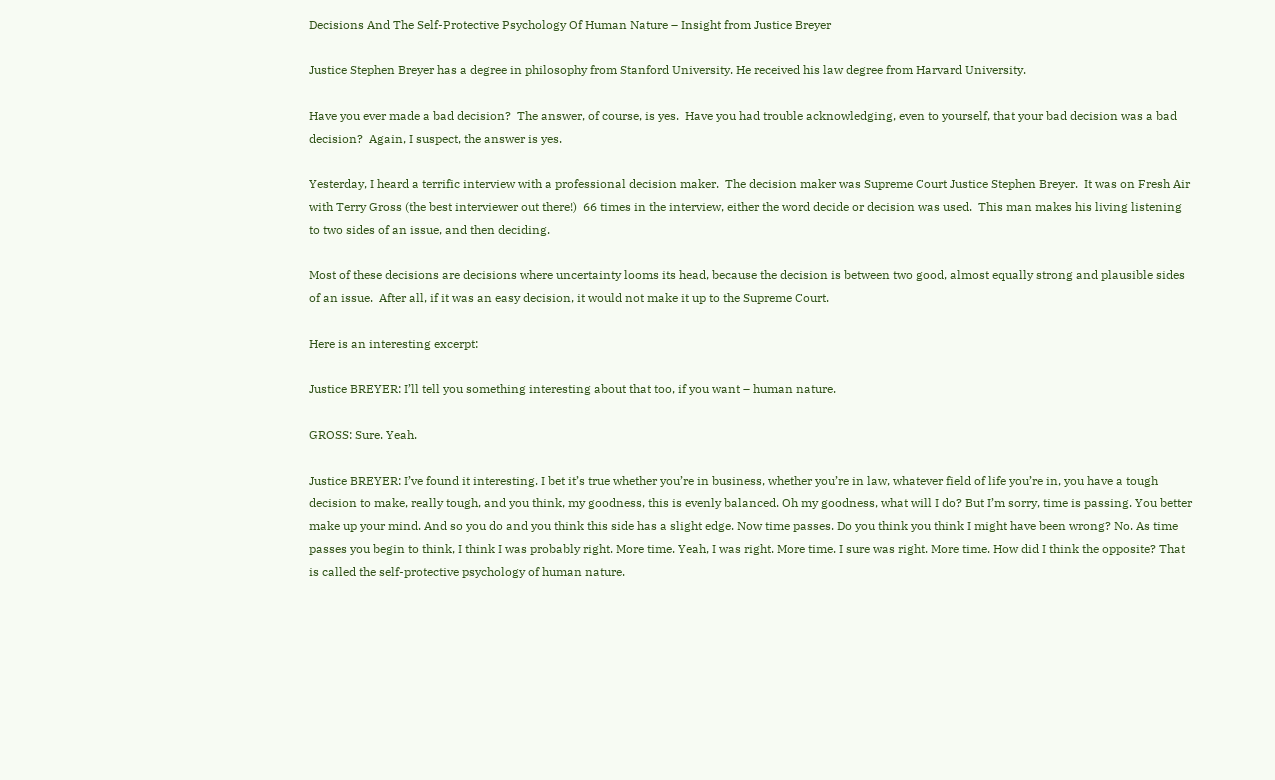Decisions And The Self-Protective Psychology Of Human Nature – Insight from Justice Breyer

Justice Stephen Breyer has a degree in philosophy from Stanford University. He received his law degree from Harvard University.

Have you ever made a bad decision?  The answer, of course, is yes.  Have you had trouble acknowledging, even to yourself, that your bad decision was a bad decision?  Again, I suspect, the answer is yes.

Yesterday, I heard a terrific interview with a professional decision maker.  The decision maker was Supreme Court Justice Stephen Breyer.  It was on Fresh Air with Terry Gross (the best interviewer out there!)  66 times in the interview, either the word decide or decision was used.  This man makes his living listening to two sides of an issue, and then deciding.

Most of these decisions are decisions where uncertainty looms its head, because the decision is between two good, almost equally strong and plausible sides of an issue.  After all, if it was an easy decision, it would not make it up to the Supreme Court.

Here is an interesting excerpt:

Justice BREYER: I’ll tell you something interesting about that too, if you want – human nature.

GROSS: Sure. Yeah.

Justice BREYER: I’ve found it interesting. I bet it’s true whether you’re in business, whether you’re in law, whatever field of life you’re in, you have a tough decision to make, really tough, and you think, my goodness, this is evenly balanced. Oh my goodness, what will I do? But I’m sorry, time is passing. You better make up your mind. And so you do and you think this side has a slight edge. Now time passes. Do you think you think I might have been wrong? No. As time passes you begin to think, I think I was probably right. More time. Yeah, I was right. More time. I sure was right. More time. How did I think the opposite? That is called the self-protective psychology of human nature.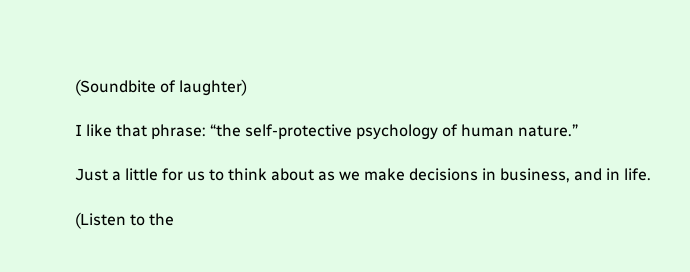(Soundbite of laughter)

I like that phrase: “the self-protective psychology of human nature.”

Just a little for us to think about as we make decisions in business, and in life.

(Listen to the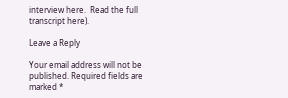interview here.  Read the full transcript here).

Leave a Reply

Your email address will not be published. Required fields are marked *